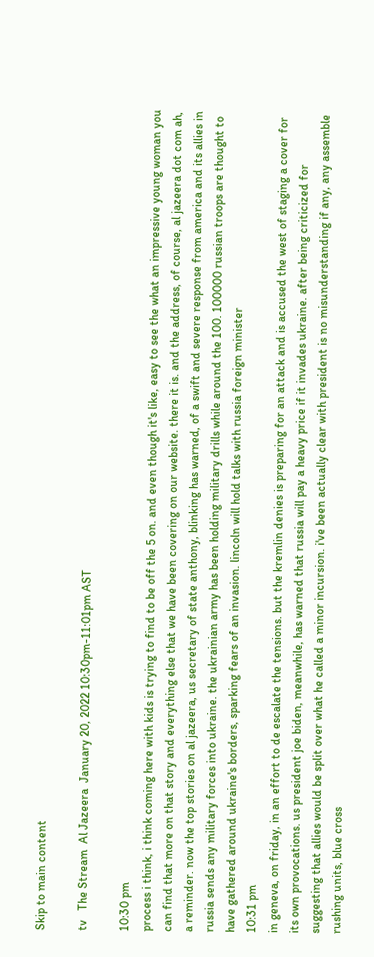Skip to main content

tv   The Stream  Al Jazeera  January 20, 2022 10:30pm-11:01pm AST

10:30 pm
process i think, i think coming here with kids is trying to find to be off the 5 on. and even though it's like, easy to see the what an impressive young woman you can find that more on that story and everything else that we have been covering on our website. there it is. and the address, of course, al jazeera dot com ah, a reminder. now the top stories on al jazeera, us secretary of state anthony, blinking has warned, of a swift and severe response from america and its allies in russia sends any military forces into ukraine. the ukrainian army has been holding military drills while around the 100. 100000 russian troops are thought to have gathered around ukraine's borders, sparking fears of an invasion. lincoln will hold talks with russia foreign minister
10:31 pm
in geneva, on friday, in an effort to de escalate the tensions. but the kremlin denies is preparing for an attack and is accused the west of staging a cover for its own provocations. us president joe biden, meanwhile, has warned that russia will pay a heavy price if it invades ukraine. after being criticized for suggesting that allies would be split over what he called a minor incursion. i've been actually clear with president is no misunderstanding if any, any assemble rushing units, blue cross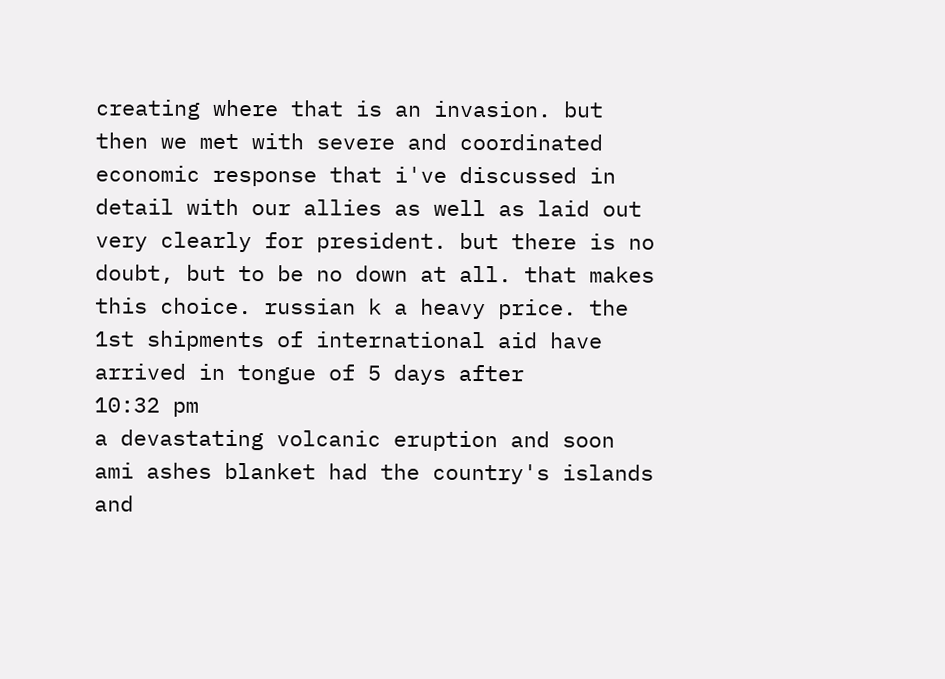creating where that is an invasion. but then we met with severe and coordinated economic response that i've discussed in detail with our allies as well as laid out very clearly for president. but there is no doubt, but to be no down at all. that makes this choice. russian k a heavy price. the 1st shipments of international aid have arrived in tongue of 5 days after
10:32 pm
a devastating volcanic eruption and soon ami ashes blanket had the country's islands and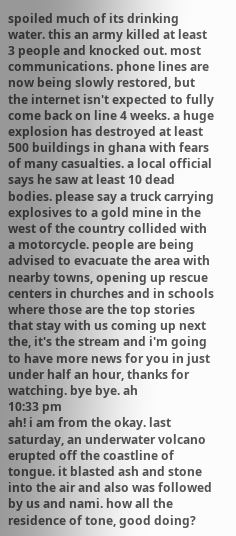spoiled much of its drinking water. this an army killed at least 3 people and knocked out. most communications. phone lines are now being slowly restored, but the internet isn't expected to fully come back on line 4 weeks. a huge explosion has destroyed at least 500 buildings in ghana with fears of many casualties. a local official says he saw at least 10 dead bodies. please say a truck carrying explosives to a gold mine in the west of the country collided with a motorcycle. people are being advised to evacuate the area with nearby towns, opening up rescue centers in churches and in schools where those are the top stories that stay with us coming up next the, it's the stream and i'm going to have more news for you in just under half an hour, thanks for watching. bye bye. ah
10:33 pm
ah! i am from the okay. last saturday, an underwater volcano erupted off the coastline of tongue. it blasted ash and stone into the air and also was followed by us and nami. how all the residence of tone, good doing?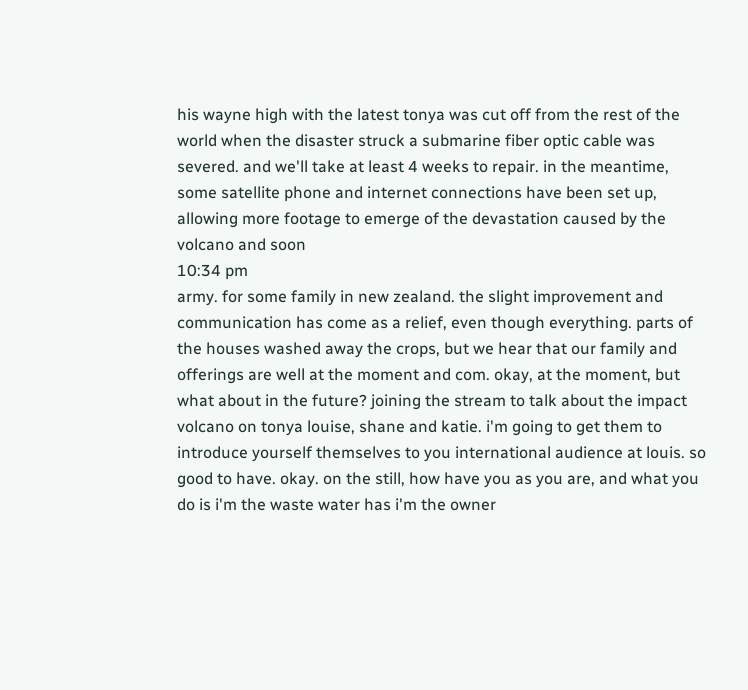his wayne high with the latest tonya was cut off from the rest of the world when the disaster struck a submarine fiber optic cable was severed. and we'll take at least 4 weeks to repair. in the meantime, some satellite phone and internet connections have been set up, allowing more footage to emerge of the devastation caused by the volcano and soon
10:34 pm
army. for some family in new zealand. the slight improvement and communication has come as a relief, even though everything. parts of the houses washed away the crops, but we hear that our family and offerings are well at the moment and com. okay, at the moment, but what about in the future? joining the stream to talk about the impact volcano on tonya louise, shane and katie. i'm going to get them to introduce yourself themselves to you international audience at louis. so good to have. okay. on the still, how have you as you are, and what you do is i'm the waste water has i'm the owner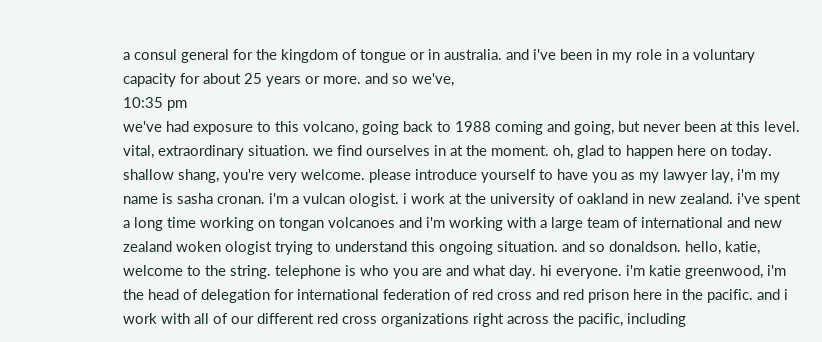a consul general for the kingdom of tongue or in australia. and i've been in my role in a voluntary capacity for about 25 years or more. and so we've,
10:35 pm
we've had exposure to this volcano, going back to 1988 coming and going, but never been at this level. vital, extraordinary situation. we find ourselves in at the moment. oh, glad to happen here on today. shallow shang, you're very welcome. please introduce yourself to have you as my lawyer lay, i'm my name is sasha cronan. i'm a vulcan ologist. i work at the university of oakland in new zealand. i've spent a long time working on tongan volcanoes and i'm working with a large team of international and new zealand woken ologist trying to understand this ongoing situation. and so donaldson. hello, katie, welcome to the string. telephone is who you are and what day. hi everyone. i'm katie greenwood, i'm the head of delegation for international federation of red cross and red prison here in the pacific. and i work with all of our different red cross organizations right across the pacific, including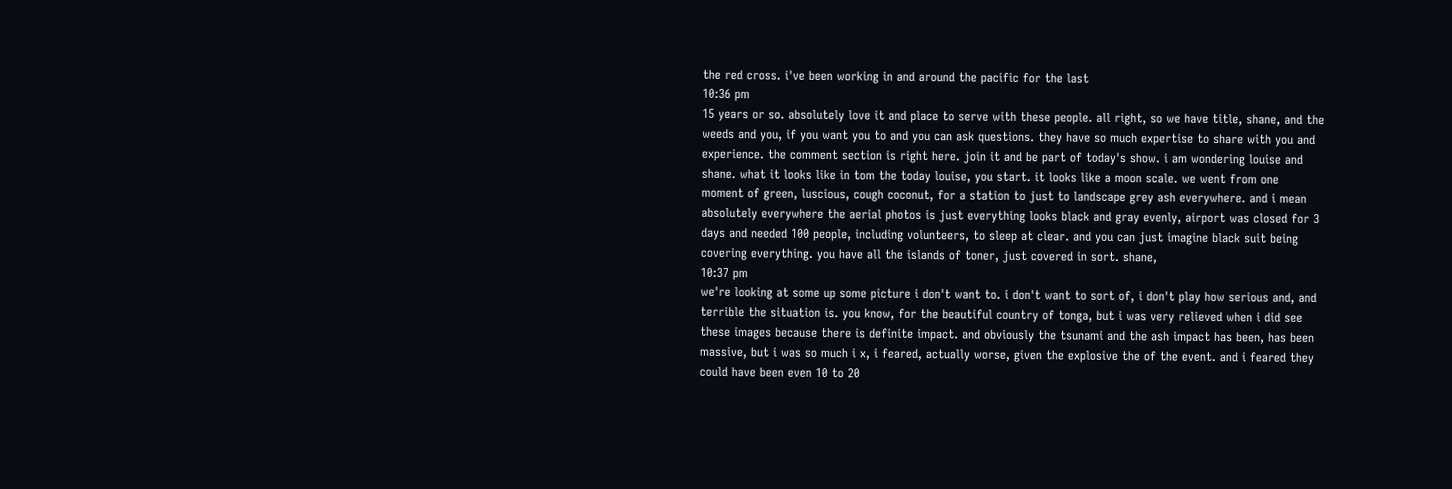the red cross. i've been working in and around the pacific for the last
10:36 pm
15 years or so. absolutely love it and place to serve with these people. all right, so we have title, shane, and the weeds and you, if you want you to and you can ask questions. they have so much expertise to share with you and experience. the comment section is right here. join it and be part of today's show. i am wondering louise and shane. what it looks like in tom the today louise, you start. it looks like a moon scale. we went from one moment of green, luscious, cough coconut, for a station to just to landscape grey ash everywhere. and i mean absolutely everywhere the aerial photos is just everything looks black and gray evenly, airport was closed for 3 days and needed 100 people, including volunteers, to sleep at clear. and you can just imagine black suit being covering everything. you have all the islands of toner, just covered in sort. shane,
10:37 pm
we're looking at some up some picture i don't want to. i don't want to sort of, i don't play how serious and, and terrible the situation is. you know, for the beautiful country of tonga, but i was very relieved when i did see these images because there is definite impact. and obviously the tsunami and the ash impact has been, has been massive, but i was so much i x, i feared, actually worse, given the explosive the of the event. and i feared they could have been even 10 to 20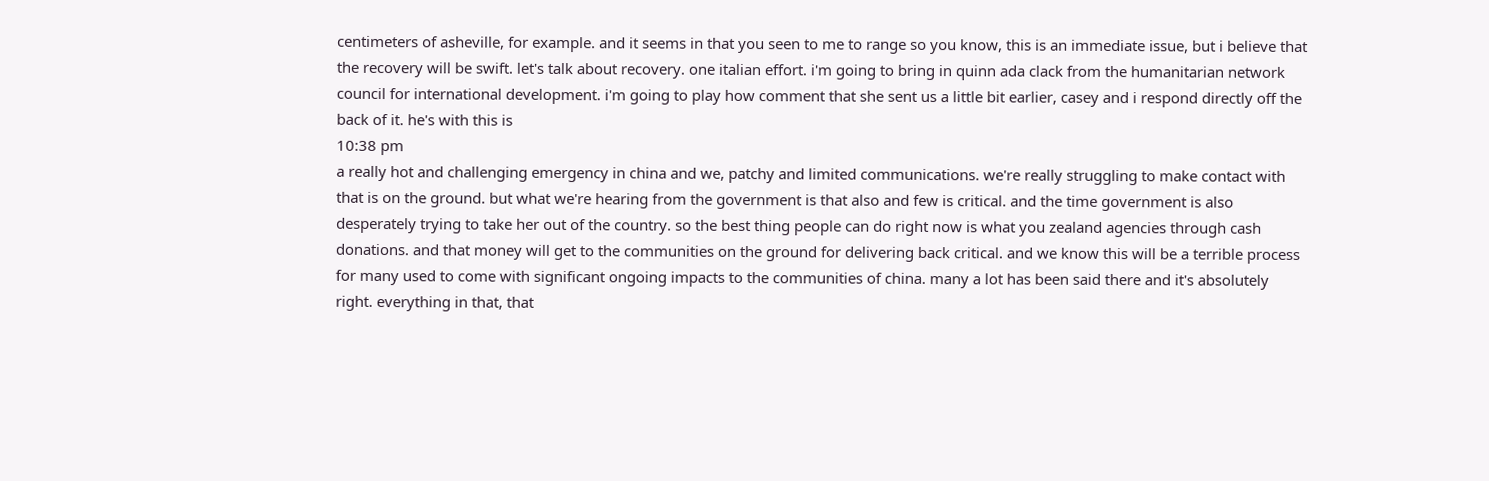centimeters of asheville, for example. and it seems in that you seen to me to range so you know, this is an immediate issue, but i believe that the recovery will be swift. let's talk about recovery. one italian effort. i'm going to bring in quinn ada clack from the humanitarian network council for international development. i'm going to play how comment that she sent us a little bit earlier, casey and i respond directly off the back of it. he's with this is
10:38 pm
a really hot and challenging emergency in china and we, patchy and limited communications. we're really struggling to make contact with that is on the ground. but what we're hearing from the government is that also and few is critical. and the time government is also desperately trying to take her out of the country. so the best thing people can do right now is what you zealand agencies through cash donations. and that money will get to the communities on the ground for delivering back critical. and we know this will be a terrible process for many used to come with significant ongoing impacts to the communities of china. many a lot has been said there and it's absolutely right. everything in that, that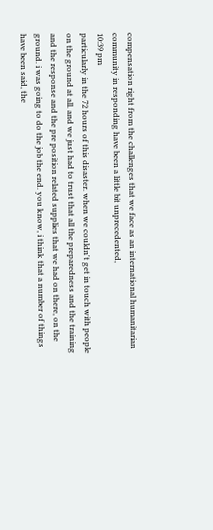compensation right from the challenges that we face as an international humanitarian community in responding have been a little bit unprecedented,
10:39 pm
particularly in the 72 hours of this disaster. when we couldn't get in touch with people on the ground at all. and we just had to trust that all the preparedness and the training and the response and the pre position related supplies that we had on there, on the ground. i was going to do the job the end. you know, i think that a number of things have been said, the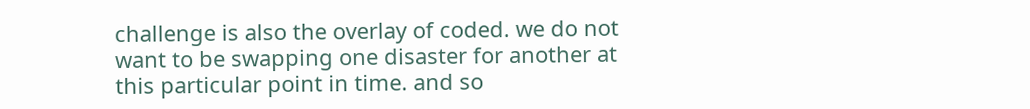challenge is also the overlay of coded. we do not want to be swapping one disaster for another at this particular point in time. and so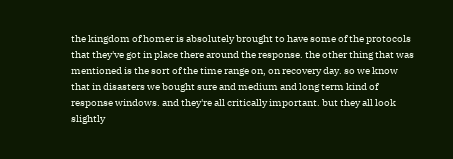the kingdom of homer is absolutely brought to have some of the protocols that they've got in place there around the response. the other thing that was mentioned is the sort of the time range on, on recovery day. so we know that in disasters we bought sure and medium and long term kind of response windows. and they're all critically important. but they all look slightly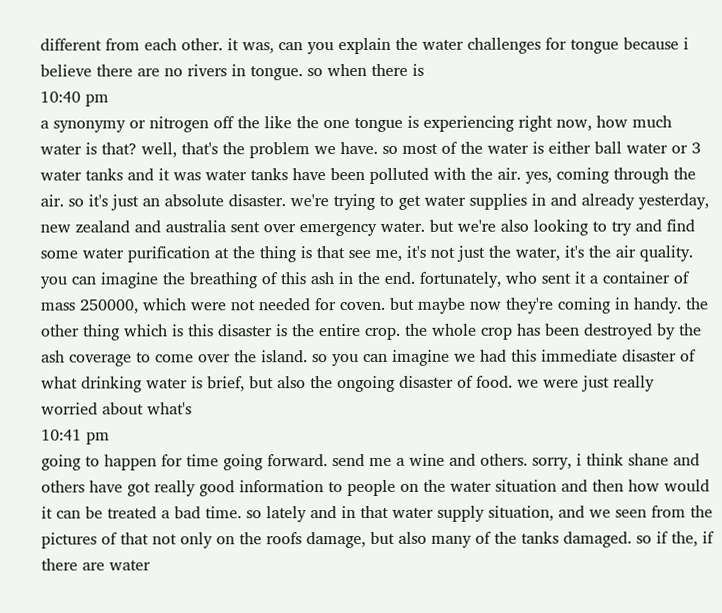different from each other. it was, can you explain the water challenges for tongue because i believe there are no rivers in tongue. so when there is
10:40 pm
a synonymy or nitrogen off the like the one tongue is experiencing right now, how much water is that? well, that's the problem we have. so most of the water is either ball water or 3 water tanks and it was water tanks have been polluted with the air. yes, coming through the air. so it's just an absolute disaster. we're trying to get water supplies in and already yesterday, new zealand and australia sent over emergency water. but we're also looking to try and find some water purification at the thing is that see me, it's not just the water, it's the air quality. you can imagine the breathing of this ash in the end. fortunately, who sent it a container of mass 250000, which were not needed for coven. but maybe now they're coming in handy. the other thing which is this disaster is the entire crop. the whole crop has been destroyed by the ash coverage to come over the island. so you can imagine we had this immediate disaster of what drinking water is brief, but also the ongoing disaster of food. we were just really worried about what's
10:41 pm
going to happen for time going forward. send me a wine and others. sorry, i think shane and others have got really good information to people on the water situation and then how would it can be treated a bad time. so lately and in that water supply situation, and we seen from the pictures of that not only on the roofs damage, but also many of the tanks damaged. so if the, if there are water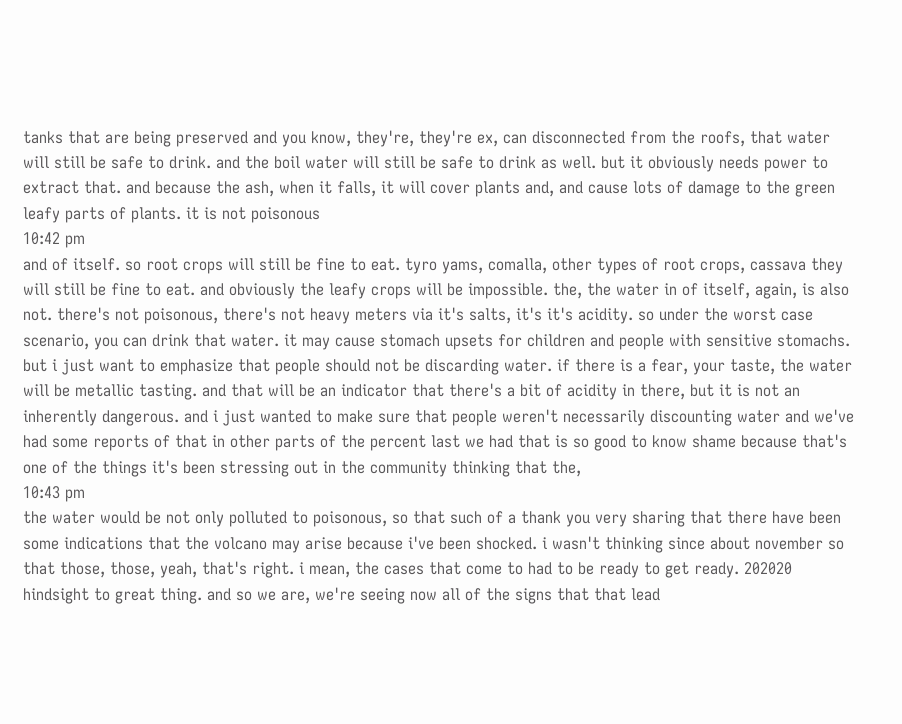tanks that are being preserved and you know, they're, they're ex, can disconnected from the roofs, that water will still be safe to drink. and the boil water will still be safe to drink as well. but it obviously needs power to extract that. and because the ash, when it falls, it will cover plants and, and cause lots of damage to the green leafy parts of plants. it is not poisonous
10:42 pm
and of itself. so root crops will still be fine to eat. tyro yams, comalla, other types of root crops, cassava they will still be fine to eat. and obviously the leafy crops will be impossible. the, the water in of itself, again, is also not. there's not poisonous, there's not heavy meters via it's salts, it's it's acidity. so under the worst case scenario, you can drink that water. it may cause stomach upsets for children and people with sensitive stomachs. but i just want to emphasize that people should not be discarding water. if there is a fear, your taste, the water will be metallic tasting. and that will be an indicator that there's a bit of acidity in there, but it is not an inherently dangerous. and i just wanted to make sure that people weren't necessarily discounting water and we've had some reports of that in other parts of the percent last we had that is so good to know shame because that's one of the things it's been stressing out in the community thinking that the,
10:43 pm
the water would be not only polluted to poisonous, so that such of a thank you very sharing that there have been some indications that the volcano may arise because i've been shocked. i wasn't thinking since about november so that those, those, yeah, that's right. i mean, the cases that come to had to be ready to get ready. 202020 hindsight to great thing. and so we are, we're seeing now all of the signs that that lead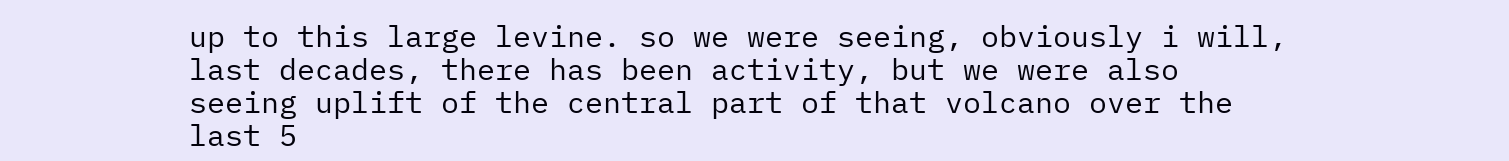up to this large levine. so we were seeing, obviously i will, last decades, there has been activity, but we were also seeing uplift of the central part of that volcano over the last 5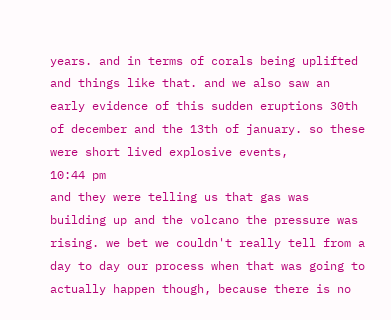years. and in terms of corals being uplifted and things like that. and we also saw an early evidence of this sudden eruptions 30th of december and the 13th of january. so these were short lived explosive events,
10:44 pm
and they were telling us that gas was building up and the volcano the pressure was rising. we bet we couldn't really tell from a day to day our process when that was going to actually happen though, because there is no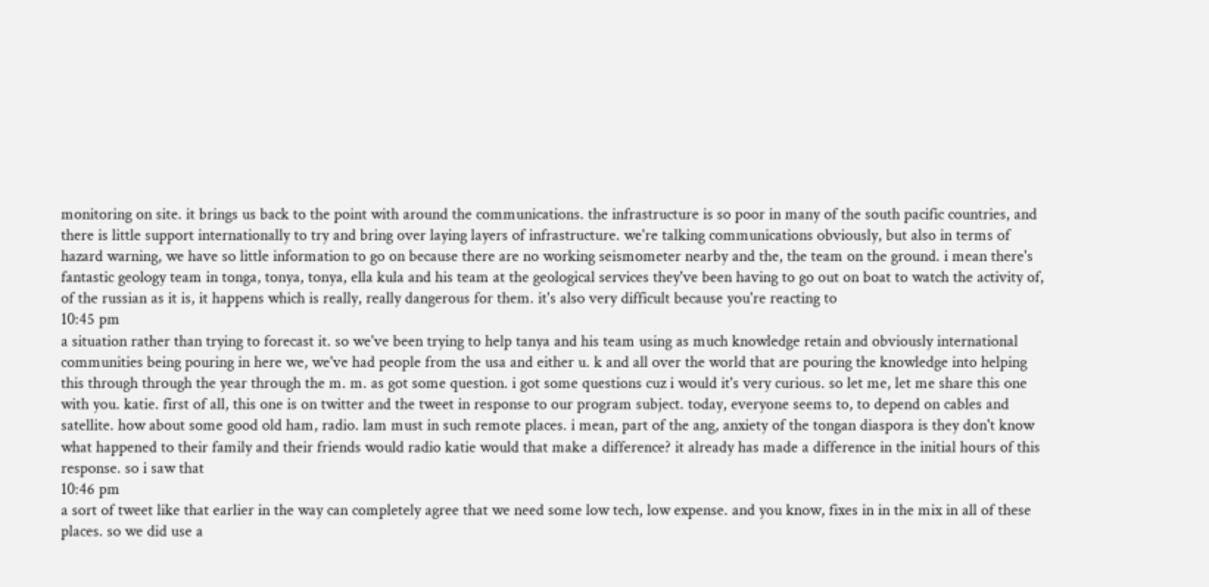monitoring on site. it brings us back to the point with around the communications. the infrastructure is so poor in many of the south pacific countries, and there is little support internationally to try and bring over laying layers of infrastructure. we're talking communications obviously, but also in terms of hazard warning, we have so little information to go on because there are no working seismometer nearby and the, the team on the ground. i mean there's fantastic geology team in tonga, tonya, tonya, ella kula and his team at the geological services they've been having to go out on boat to watch the activity of, of the russian as it is, it happens which is really, really dangerous for them. it's also very difficult because you're reacting to
10:45 pm
a situation rather than trying to forecast it. so we've been trying to help tanya and his team using as much knowledge retain and obviously international communities being pouring in here we, we've had people from the usa and either u. k and all over the world that are pouring the knowledge into helping this through through the year through the m. m. as got some question. i got some questions cuz i would it's very curious. so let me, let me share this one with you. katie. first of all, this one is on twitter and the tweet in response to our program subject. today, everyone seems to, to depend on cables and satellite. how about some good old ham, radio. lam must in such remote places. i mean, part of the ang, anxiety of the tongan diaspora is they don't know what happened to their family and their friends would radio katie would that make a difference? it already has made a difference in the initial hours of this response. so i saw that
10:46 pm
a sort of tweet like that earlier in the way can completely agree that we need some low tech, low expense. and you know, fixes in in the mix in all of these places. so we did use a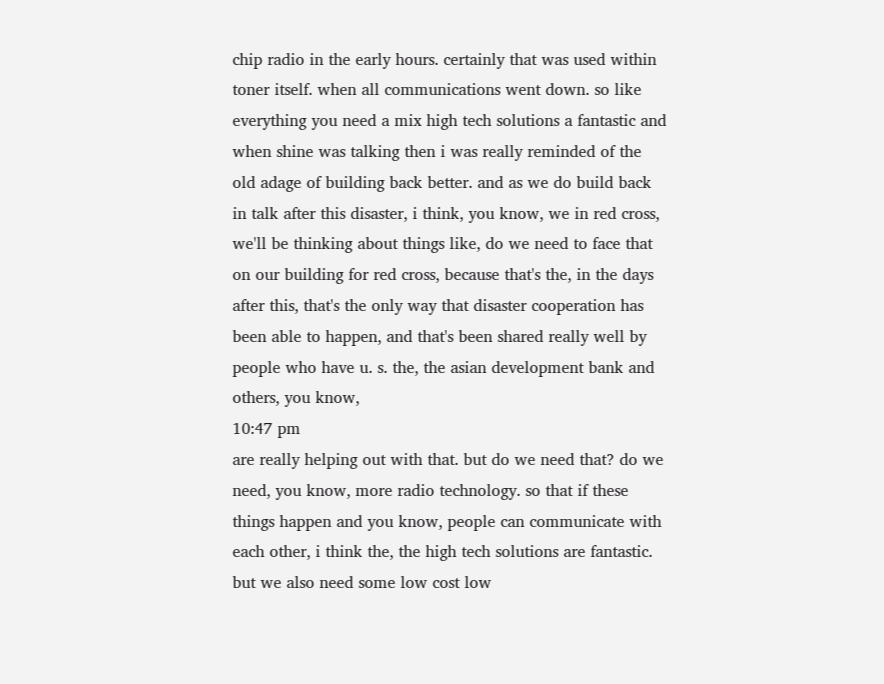chip radio in the early hours. certainly that was used within toner itself. when all communications went down. so like everything you need a mix high tech solutions a fantastic and when shine was talking then i was really reminded of the old adage of building back better. and as we do build back in talk after this disaster, i think, you know, we in red cross, we'll be thinking about things like, do we need to face that on our building for red cross, because that's the, in the days after this, that's the only way that disaster cooperation has been able to happen, and that's been shared really well by people who have u. s. the, the asian development bank and others, you know,
10:47 pm
are really helping out with that. but do we need that? do we need, you know, more radio technology. so that if these things happen and you know, people can communicate with each other, i think the, the high tech solutions are fantastic. but we also need some low cost low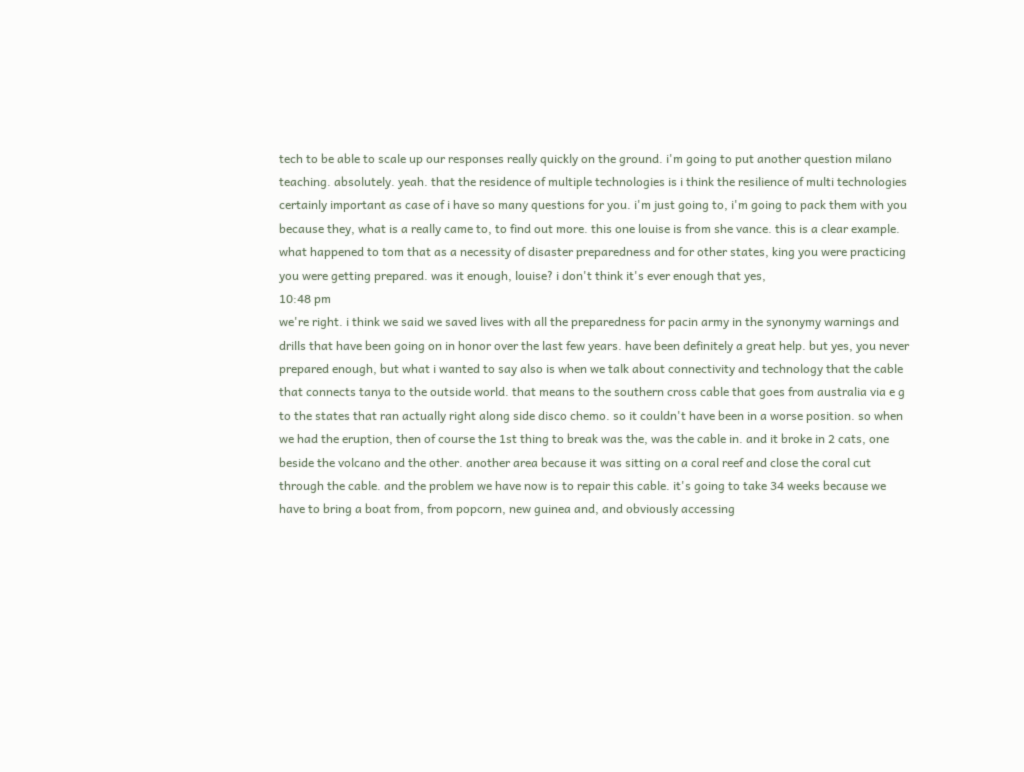tech to be able to scale up our responses really quickly on the ground. i'm going to put another question milano teaching. absolutely. yeah. that the residence of multiple technologies is i think the resilience of multi technologies certainly important as case of i have so many questions for you. i'm just going to, i'm going to pack them with you because they, what is a really came to, to find out more. this one louise is from she vance. this is a clear example. what happened to tom that as a necessity of disaster preparedness and for other states, king you were practicing you were getting prepared. was it enough, louise? i don't think it's ever enough that yes,
10:48 pm
we're right. i think we said we saved lives with all the preparedness for pacin army in the synonymy warnings and drills that have been going on in honor over the last few years. have been definitely a great help. but yes, you never prepared enough, but what i wanted to say also is when we talk about connectivity and technology that the cable that connects tanya to the outside world. that means to the southern cross cable that goes from australia via e g to the states that ran actually right along side disco chemo. so it couldn't have been in a worse position. so when we had the eruption, then of course the 1st thing to break was the, was the cable in. and it broke in 2 cats, one beside the volcano and the other. another area because it was sitting on a coral reef and close the coral cut through the cable. and the problem we have now is to repair this cable. it's going to take 34 weeks because we have to bring a boat from, from popcorn, new guinea and, and obviously accessing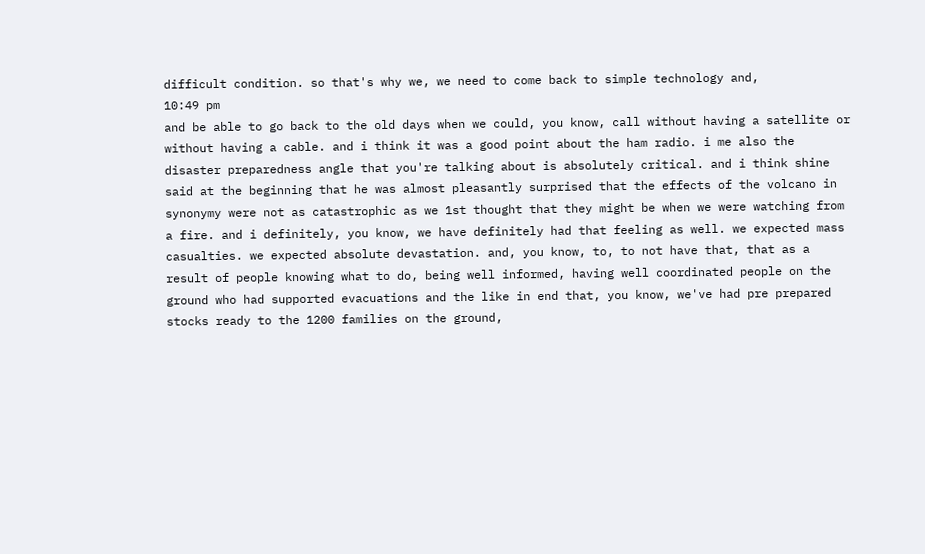difficult condition. so that's why we, we need to come back to simple technology and,
10:49 pm
and be able to go back to the old days when we could, you know, call without having a satellite or without having a cable. and i think it was a good point about the ham radio. i me also the disaster preparedness angle that you're talking about is absolutely critical. and i think shine said at the beginning that he was almost pleasantly surprised that the effects of the volcano in synonymy were not as catastrophic as we 1st thought that they might be when we were watching from a fire. and i definitely, you know, we have definitely had that feeling as well. we expected mass casualties. we expected absolute devastation. and, you know, to, to not have that, that as a result of people knowing what to do, being well informed, having well coordinated people on the ground who had supported evacuations and the like in end that, you know, we've had pre prepared stocks ready to the 1200 families on the ground,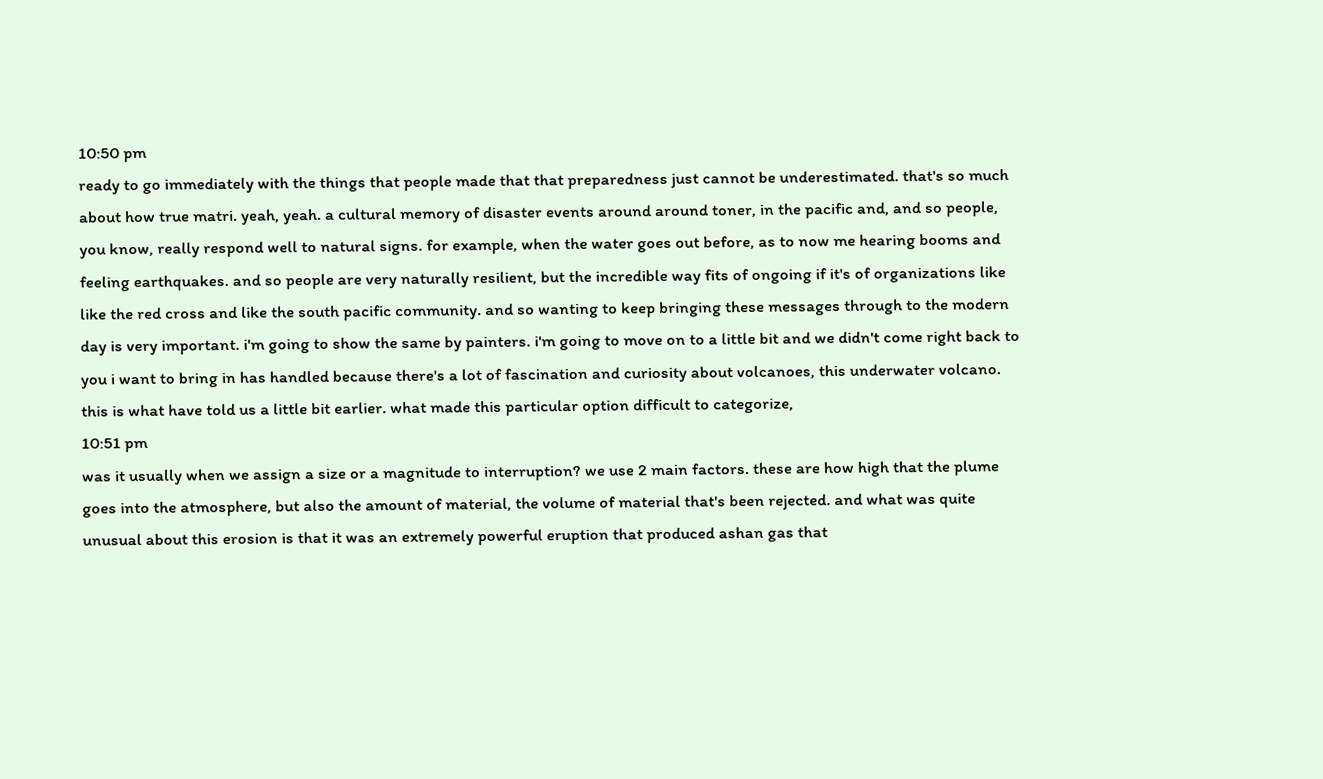10:50 pm
ready to go immediately with the things that people made that that preparedness just cannot be underestimated. that's so much about how true matri. yeah, yeah. a cultural memory of disaster events around around toner, in the pacific and, and so people, you know, really respond well to natural signs. for example, when the water goes out before, as to now me hearing booms and feeling earthquakes. and so people are very naturally resilient, but the incredible way fits of ongoing if it's of organizations like like the red cross and like the south pacific community. and so wanting to keep bringing these messages through to the modern day is very important. i'm going to show the same by painters. i'm going to move on to a little bit and we didn't come right back to you i want to bring in has handled because there's a lot of fascination and curiosity about volcanoes, this underwater volcano. this is what have told us a little bit earlier. what made this particular option difficult to categorize,
10:51 pm
was it usually when we assign a size or a magnitude to interruption? we use 2 main factors. these are how high that the plume goes into the atmosphere, but also the amount of material, the volume of material that's been rejected. and what was quite unusual about this erosion is that it was an extremely powerful eruption that produced ashan gas that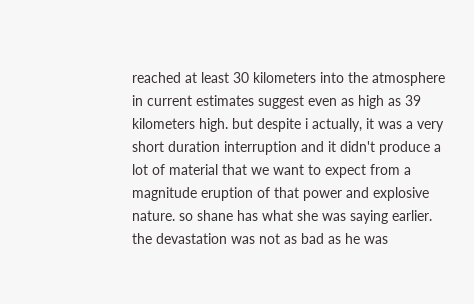reached at least 30 kilometers into the atmosphere in current estimates suggest even as high as 39 kilometers high. but despite i actually, it was a very short duration interruption and it didn't produce a lot of material that we want to expect from a magnitude eruption of that power and explosive nature. so shane has what she was saying earlier. the devastation was not as bad as he was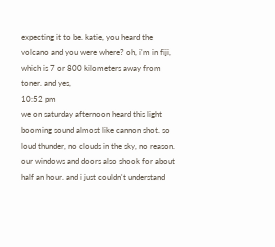expecting it to be. katie, you heard the volcano and you were where? oh, i'm in fiji, which is 7 or 800 kilometers away from toner. and yes,
10:52 pm
we on saturday afternoon heard this light booming sound almost like cannon shot. so loud thunder, no clouds in the sky, no reason. our windows and doors also shook for about half an hour. and i just couldn't understand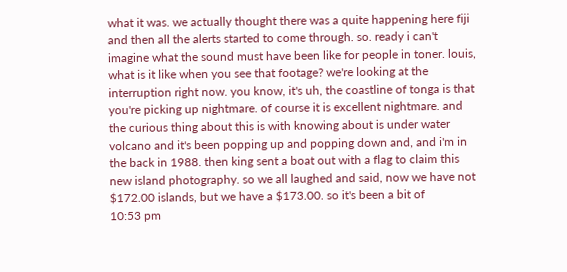what it was. we actually thought there was a quite happening here fiji and then all the alerts started to come through. so. ready i can't imagine what the sound must have been like for people in toner. louis, what is it like when you see that footage? we're looking at the interruption right now. you know, it's uh, the coastline of tonga is that you're picking up nightmare. of course it is excellent nightmare. and the curious thing about this is with knowing about is under water volcano and it's been popping up and popping down and, and i'm in the back in 1988. then king sent a boat out with a flag to claim this new island photography. so we all laughed and said, now we have not $172.00 islands, but we have a $173.00. so it's been a bit of
10:53 pm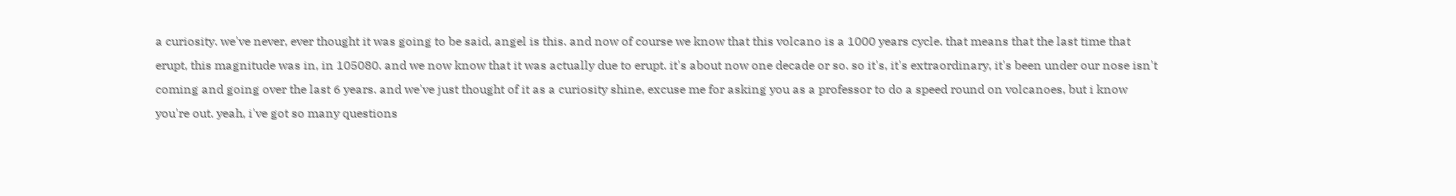a curiosity. we've never, ever thought it was going to be said, angel is this. and now of course we know that this volcano is a 1000 years cycle. that means that the last time that erupt, this magnitude was in, in 105080. and we now know that it was actually due to erupt. it's about now one decade or so. so it's, it's extraordinary, it's been under our nose isn't coming and going over the last 6 years. and we've just thought of it as a curiosity shine, excuse me for asking you as a professor to do a speed round on volcanoes, but i know you're out. yeah, i've got so many questions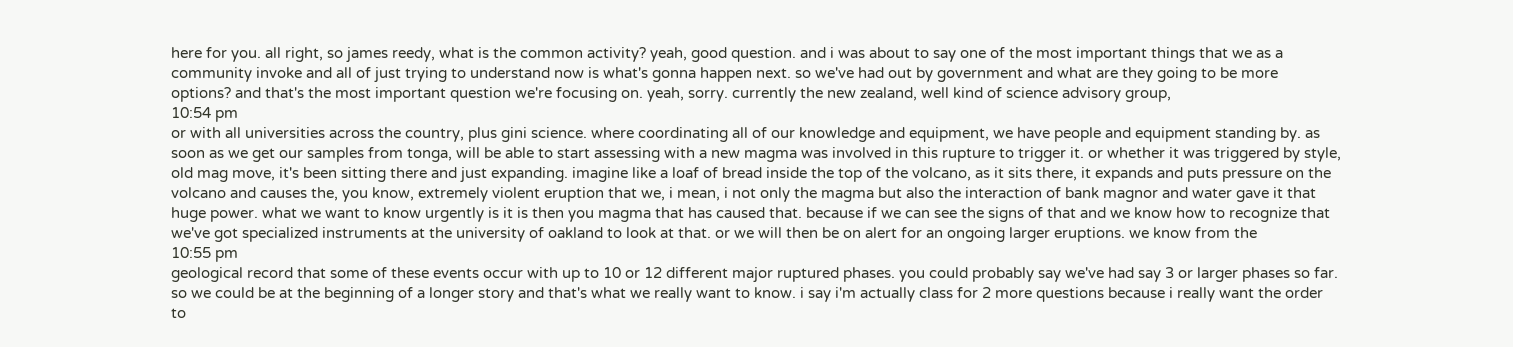here for you. all right, so james reedy, what is the common activity? yeah, good question. and i was about to say one of the most important things that we as a community invoke and all of just trying to understand now is what's gonna happen next. so we've had out by government and what are they going to be more options? and that's the most important question we're focusing on. yeah, sorry. currently the new zealand, well kind of science advisory group,
10:54 pm
or with all universities across the country, plus gini science. where coordinating all of our knowledge and equipment, we have people and equipment standing by. as soon as we get our samples from tonga, will be able to start assessing with a new magma was involved in this rupture to trigger it. or whether it was triggered by style, old mag move, it's been sitting there and just expanding. imagine like a loaf of bread inside the top of the volcano, as it sits there, it expands and puts pressure on the volcano and causes the, you know, extremely violent eruption that we, i mean, i not only the magma but also the interaction of bank magnor and water gave it that huge power. what we want to know urgently is it is then you magma that has caused that. because if we can see the signs of that and we know how to recognize that we've got specialized instruments at the university of oakland to look at that. or we will then be on alert for an ongoing larger eruptions. we know from the
10:55 pm
geological record that some of these events occur with up to 10 or 12 different major ruptured phases. you could probably say we've had say 3 or larger phases so far. so we could be at the beginning of a longer story and that's what we really want to know. i say i'm actually class for 2 more questions because i really want the order to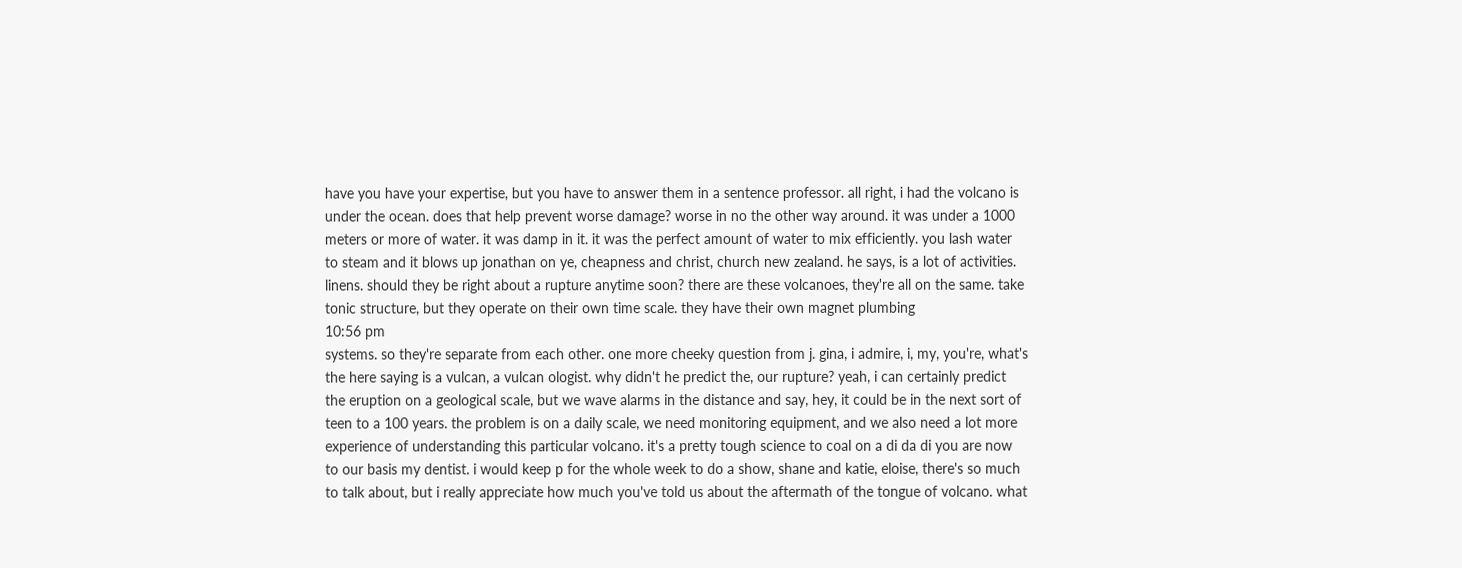have you have your expertise, but you have to answer them in a sentence professor. all right, i had the volcano is under the ocean. does that help prevent worse damage? worse in no the other way around. it was under a 1000 meters or more of water. it was damp in it. it was the perfect amount of water to mix efficiently. you lash water to steam and it blows up jonathan on ye, cheapness and christ, church new zealand. he says, is a lot of activities. linens. should they be right about a rupture anytime soon? there are these volcanoes, they're all on the same. take tonic structure, but they operate on their own time scale. they have their own magnet plumbing
10:56 pm
systems. so they're separate from each other. one more cheeky question from j. gina, i admire, i, my, you're, what's the here saying is a vulcan, a vulcan ologist. why didn't he predict the, our rupture? yeah, i can certainly predict the eruption on a geological scale, but we wave alarms in the distance and say, hey, it could be in the next sort of teen to a 100 years. the problem is on a daily scale, we need monitoring equipment, and we also need a lot more experience of understanding this particular volcano. it's a pretty tough science to coal on a di da di you are now to our basis my dentist. i would keep p for the whole week to do a show, shane and katie, eloise, there's so much to talk about, but i really appreciate how much you've told us about the aftermath of the tongue of volcano. what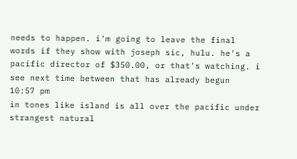needs to happen. i'm going to leave the final words if they show with joseph sic, hulu. he's a pacific director of $350.00, or that's watching. i see next time between that has already begun
10:57 pm
in tones like island is all over the pacific under strangest natural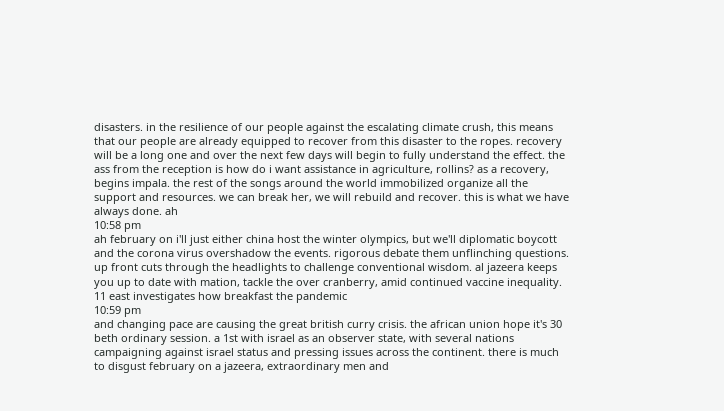disasters. in the resilience of our people against the escalating climate crush, this means that our people are already equipped to recover from this disaster to the ropes. recovery will be a long one and over the next few days will begin to fully understand the effect. the ass from the reception is how do i want assistance in agriculture, rollins? as a recovery, begins impala. the rest of the songs around the world immobilized organize all the support and resources. we can break her, we will rebuild and recover. this is what we have always done. ah
10:58 pm
ah february on i'll just either china host the winter olympics, but we'll diplomatic boycott and the corona virus overshadow the events. rigorous debate them unflinching questions. up front cuts through the headlights to challenge conventional wisdom. al jazeera keeps you up to date with mation, tackle the over cranberry, amid continued vaccine inequality. 11 east investigates how breakfast the pandemic
10:59 pm
and changing pace are causing the great british curry crisis. the african union hope it's 30 beth ordinary session. a 1st with israel as an observer state, with several nations campaigning against israel status and pressing issues across the continent. there is much to disgust february on a jazeera, extraordinary men and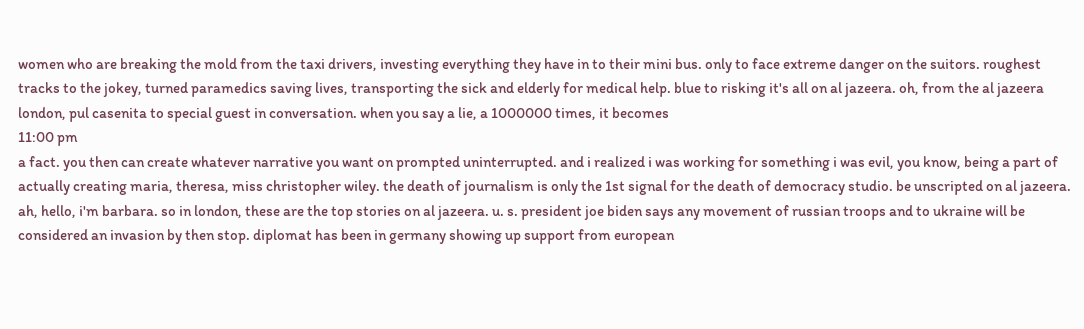women who are breaking the mold from the taxi drivers, investing everything they have in to their mini bus. only to face extreme danger on the suitors. roughest tracks to the jokey, turned paramedics saving lives, transporting the sick and elderly for medical help. blue to risking it's all on al jazeera. oh, from the al jazeera london, pul casenita to special guest in conversation. when you say a lie, a 1000000 times, it becomes
11:00 pm
a fact. you then can create whatever narrative you want on prompted uninterrupted. and i realized i was working for something i was evil, you know, being a part of actually creating maria, theresa, miss christopher wiley. the death of journalism is only the 1st signal for the death of democracy studio. be unscripted on al jazeera. ah, hello, i'm barbara. so in london, these are the top stories on al jazeera. u. s. president joe biden says any movement of russian troops and to ukraine will be considered an invasion by then stop. diplomat has been in germany showing up support from european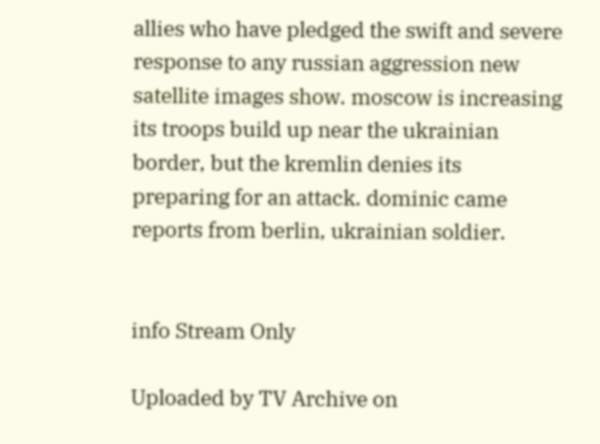allies who have pledged the swift and severe response to any russian aggression new satellite images show. moscow is increasing its troops build up near the ukrainian border, but the kremlin denies its preparing for an attack. dominic came reports from berlin, ukrainian soldier.


info Stream Only

Uploaded by TV Archive on